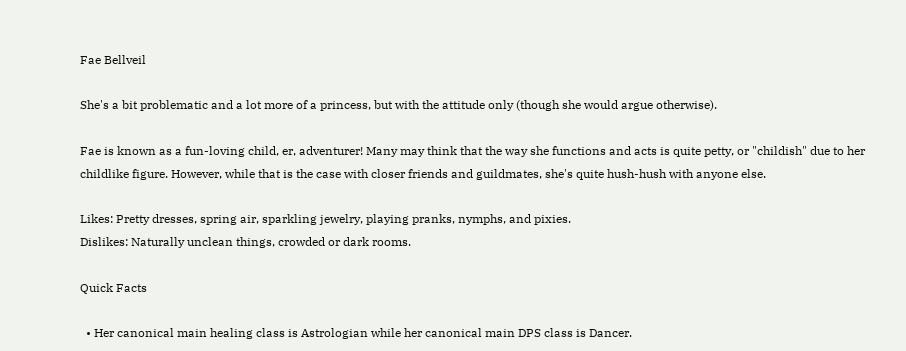Fae Bellveil

She's a bit problematic and a lot more of a princess, but with the attitude only (though she would argue otherwise).

Fae is known as a fun-loving child, er, adventurer! Many may think that the way she functions and acts is quite petty, or "childish" due to her childlike figure. However, while that is the case with closer friends and guildmates, she's quite hush-hush with anyone else.

Likes: Pretty dresses, spring air, sparkling jewelry, playing pranks, nymphs, and pixies.
Dislikes: Naturally unclean things, crowded or dark rooms.

Quick Facts

  • Her canonical main healing class is Astrologian while her canonical main DPS class is Dancer.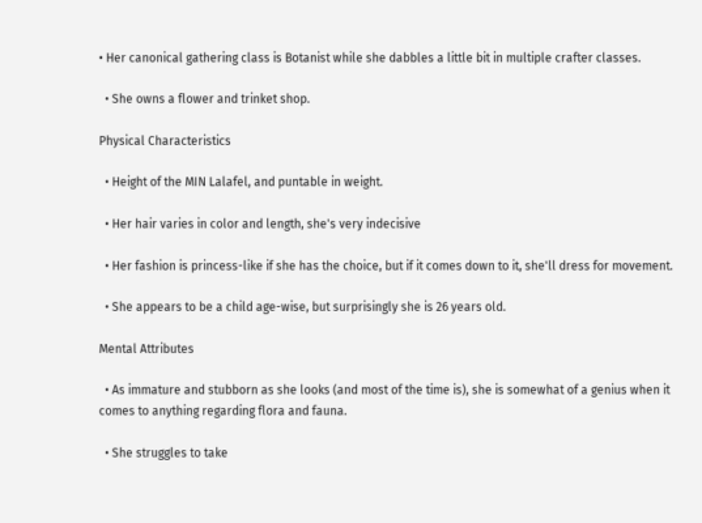• Her canonical gathering class is Botanist while she dabbles a little bit in multiple crafter classes.

  • She owns a flower and trinket shop.

Physical Characteristics

  • Height of the MIN Lalafel, and puntable in weight.

  • Her hair varies in color and length, she's very indecisive

  • Her fashion is princess-like if she has the choice, but if it comes down to it, she'll dress for movement.

  • She appears to be a child age-wise, but surprisingly she is 26 years old.

Mental Attributes

  • As immature and stubborn as she looks (and most of the time is), she is somewhat of a genius when it comes to anything regarding flora and fauna.

  • She struggles to take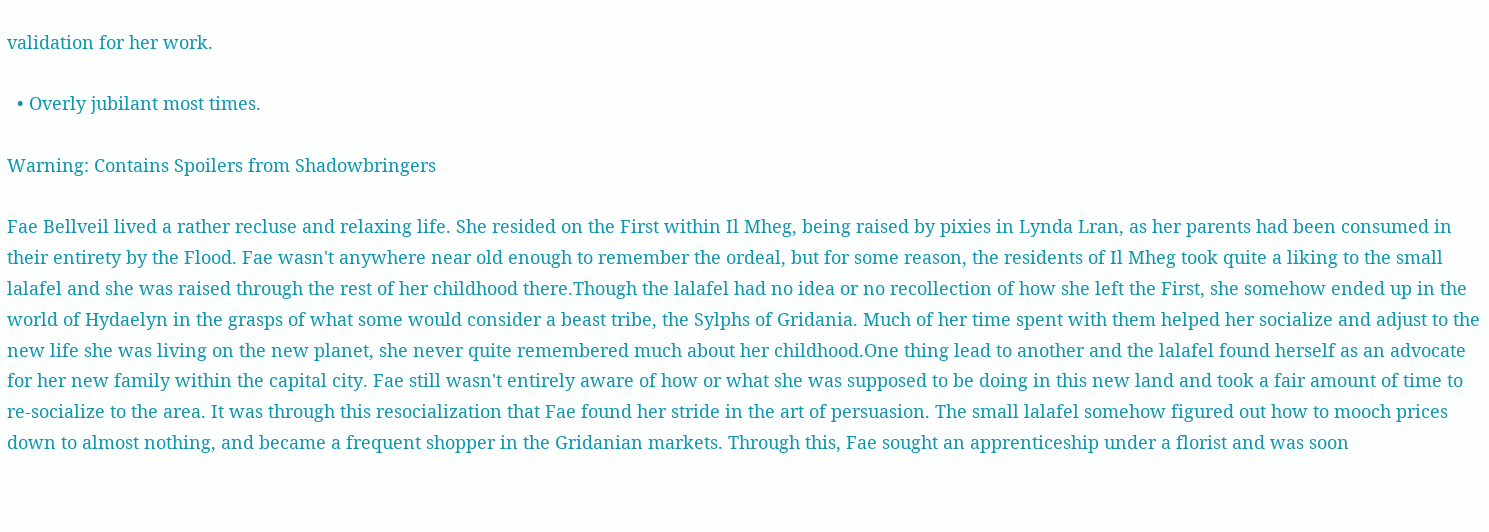validation for her work.

  • Overly jubilant most times.

Warning: Contains Spoilers from Shadowbringers

Fae Bellveil lived a rather recluse and relaxing life. She resided on the First within Il Mheg, being raised by pixies in Lynda Lran, as her parents had been consumed in their entirety by the Flood. Fae wasn't anywhere near old enough to remember the ordeal, but for some reason, the residents of Il Mheg took quite a liking to the small lalafel and she was raised through the rest of her childhood there.Though the lalafel had no idea or no recollection of how she left the First, she somehow ended up in the world of Hydaelyn in the grasps of what some would consider a beast tribe, the Sylphs of Gridania. Much of her time spent with them helped her socialize and adjust to the new life she was living on the new planet, she never quite remembered much about her childhood.One thing lead to another and the lalafel found herself as an advocate for her new family within the capital city. Fae still wasn't entirely aware of how or what she was supposed to be doing in this new land and took a fair amount of time to re-socialize to the area. It was through this resocialization that Fae found her stride in the art of persuasion. The small lalafel somehow figured out how to mooch prices down to almost nothing, and became a frequent shopper in the Gridanian markets. Through this, Fae sought an apprenticeship under a florist and was soon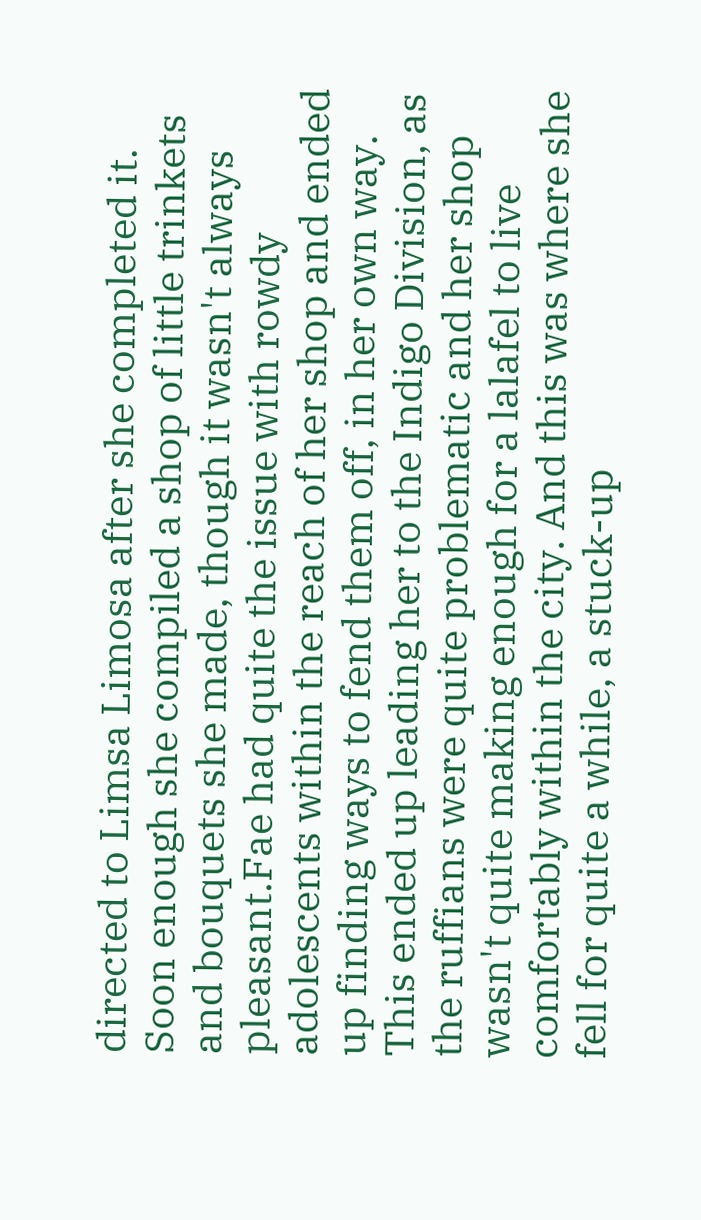directed to Limsa Limosa after she completed it. Soon enough she compiled a shop of little trinkets and bouquets she made, though it wasn't always pleasant.Fae had quite the issue with rowdy adolescents within the reach of her shop and ended up finding ways to fend them off, in her own way. This ended up leading her to the Indigo Division, as the ruffians were quite problematic and her shop wasn't quite making enough for a lalafel to live comfortably within the city. And this was where she fell for quite a while, a stuck-up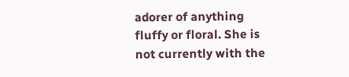adorer of anything fluffy or floral. She is not currently with the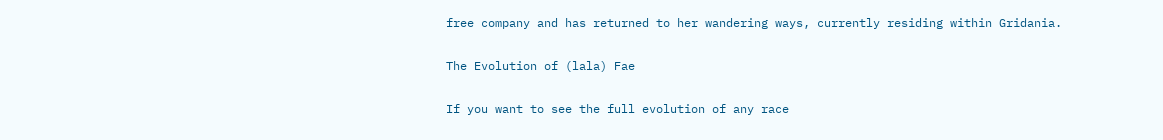free company and has returned to her wandering ways, currently residing within Gridania.

The Evolution of (lala) Fae

If you want to see the full evolution of any race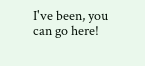I've been, you can go here!